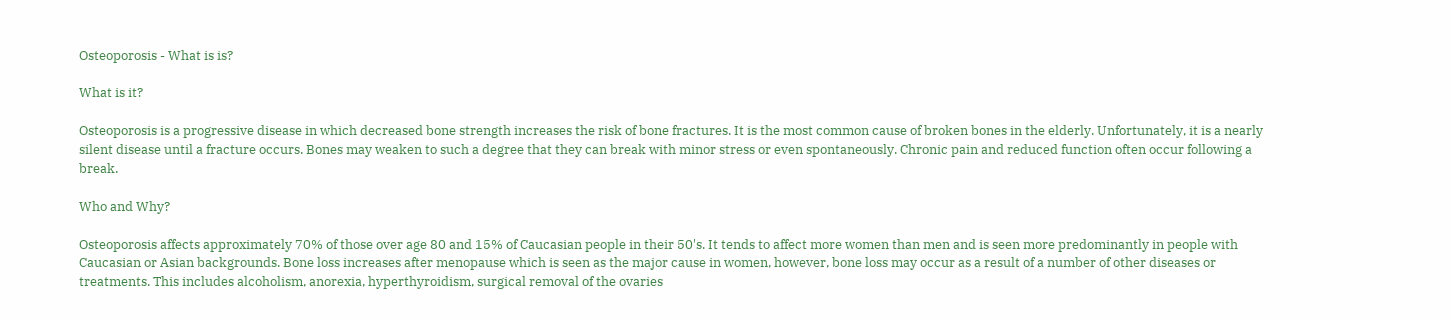Osteoporosis - What is is?

What is it?

Osteoporosis is a progressive disease in which decreased bone strength increases the risk of bone fractures. It is the most common cause of broken bones in the elderly. Unfortunately, it is a nearly silent disease until a fracture occurs. Bones may weaken to such a degree that they can break with minor stress or even spontaneously. Chronic pain and reduced function often occur following a break.

Who and Why?

Osteoporosis affects approximately 70% of those over age 80 and 15% of Caucasian people in their 50's. It tends to affect more women than men and is seen more predominantly in people with Caucasian or Asian backgrounds. Bone loss increases after menopause which is seen as the major cause in women, however, bone loss may occur as a result of a number of other diseases or treatments. This includes alcoholism, anorexia, hyperthyroidism, surgical removal of the ovaries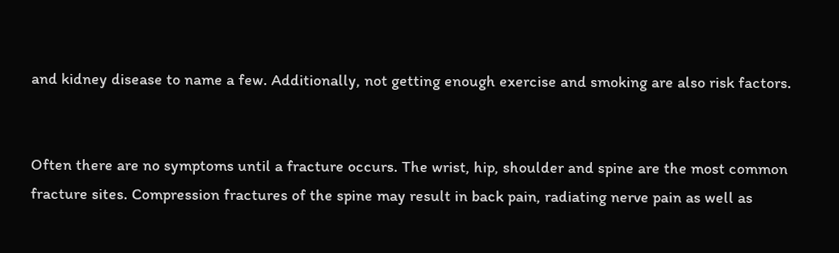and kidney disease to name a few. Additionally, not getting enough exercise and smoking are also risk factors.


Often there are no symptoms until a fracture occurs. The wrist, hip, shoulder and spine are the most common fracture sites. Compression fractures of the spine may result in back pain, radiating nerve pain as well as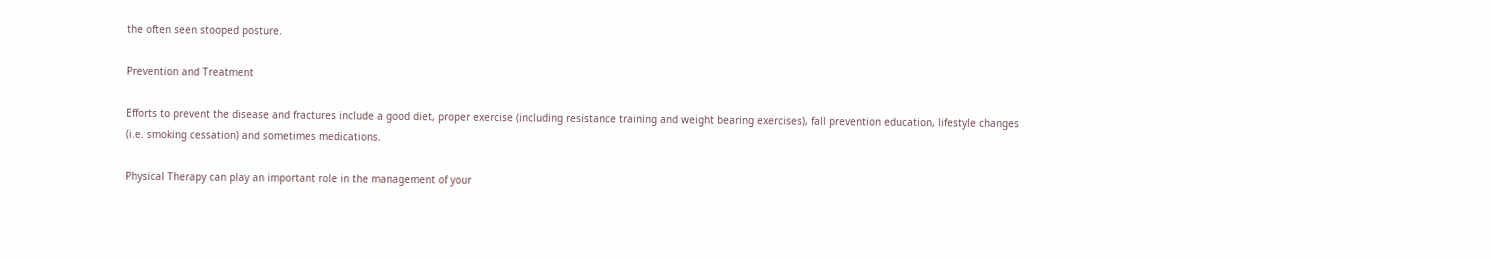the often seen stooped posture.

Prevention and Treatment

Efforts to prevent the disease and fractures include a good diet, proper exercise (including resistance training and weight bearing exercises), fall prevention education, lifestyle changes (i.e. smoking cessation) and sometimes medications.

Physical Therapy can play an important role in the management of your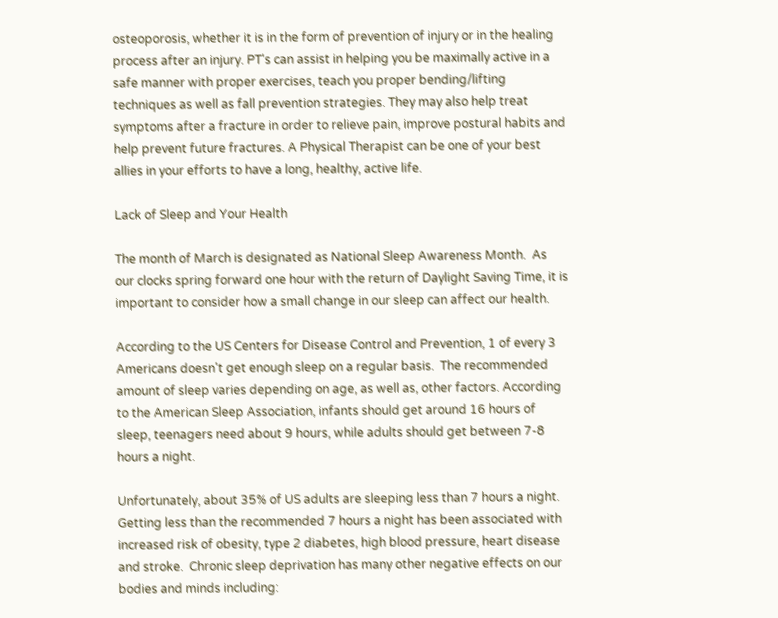osteoporosis, whether it is in the form of prevention of injury or in the healing process after an injury. PT's can assist in helping you be maximally active in a safe manner with proper exercises, teach you proper bending/lifting techniques as well as fall prevention strategies. They may also help treat symptoms after a fracture in order to relieve pain, improve postural habits and help prevent future fractures. A Physical Therapist can be one of your best allies in your efforts to have a long, healthy, active life.

Lack of Sleep and Your Health

The month of March is designated as National Sleep Awareness Month.  As our clocks spring forward one hour with the return of Daylight Saving Time, it is important to consider how a small change in our sleep can affect our health.

According to the US Centers for Disease Control and Prevention, 1 of every 3 Americans doesn't get enough sleep on a regular basis.  The recommended amount of sleep varies depending on age, as well as, other factors. According to the American Sleep Association, infants should get around 16 hours of sleep, teenagers need about 9 hours, while adults should get between 7-8 hours a night.

Unfortunately, about 35% of US adults are sleeping less than 7 hours a night.  Getting less than the recommended 7 hours a night has been associated with increased risk of obesity, type 2 diabetes, high blood pressure, heart disease and stroke.  Chronic sleep deprivation has many other negative effects on our bodies and minds including: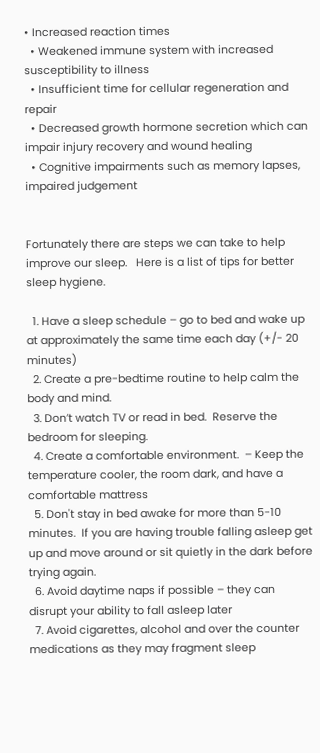• Increased reaction times
  • Weakened immune system with increased susceptibility to illness
  • Insufficient time for cellular regeneration and repair
  • Decreased growth hormone secretion which can impair injury recovery and wound healing
  • Cognitive impairments such as memory lapses, impaired judgement


Fortunately there are steps we can take to help improve our sleep.   Here is a list of tips for better sleep hygiene.

  1. Have a sleep schedule – go to bed and wake up at approximately the same time each day (+/- 20 minutes)
  2. Create a pre-bedtime routine to help calm the body and mind.
  3. Don’t watch TV or read in bed.  Reserve the bedroom for sleeping.
  4. Create a comfortable environment.  – Keep the temperature cooler, the room dark, and have a comfortable mattress
  5. Don't stay in bed awake for more than 5-10 minutes.  If you are having trouble falling asleep get up and move around or sit quietly in the dark before trying again.
  6. Avoid daytime naps if possible – they can disrupt your ability to fall asleep later
  7. Avoid cigarettes, alcohol and over the counter medications as they may fragment sleep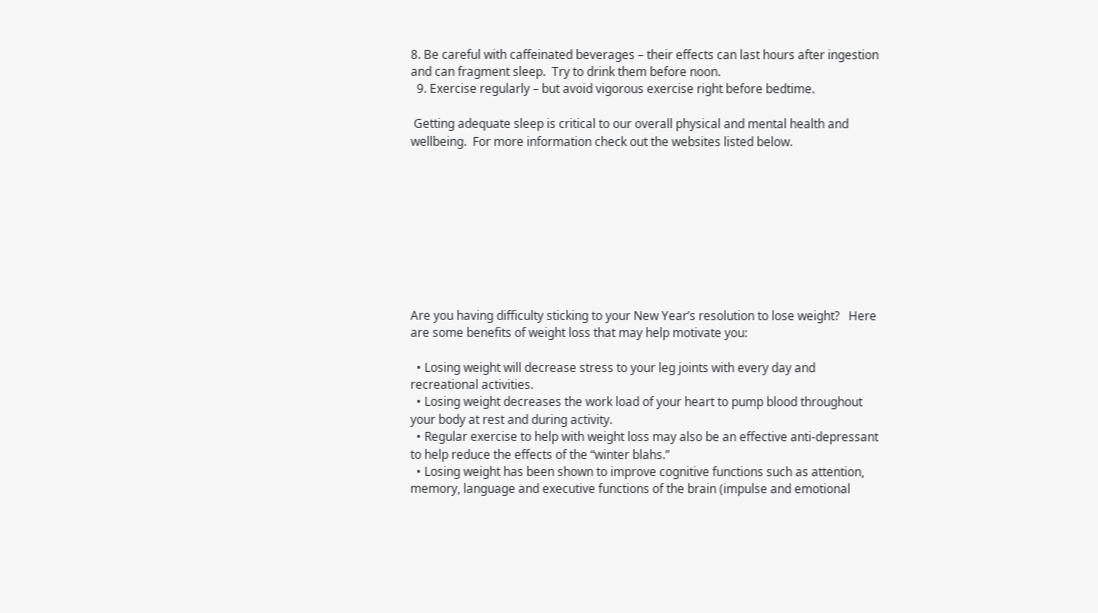8. Be careful with caffeinated beverages – their effects can last hours after ingestion and can fragment sleep.  Try to drink them before noon.
  9. Exercise regularly – but avoid vigorous exercise right before bedtime.

 Getting adequate sleep is critical to our overall physical and mental health and wellbeing.  For more information check out the websites listed below.









Are you having difficulty sticking to your New Year’s resolution to lose weight?   Here are some benefits of weight loss that may help motivate you:

  • Losing weight will decrease stress to your leg joints with every day and recreational activities.
  • Losing weight decreases the work load of your heart to pump blood throughout your body at rest and during activity.
  • Regular exercise to help with weight loss may also be an effective anti-depressant to help reduce the effects of the “winter blahs.”
  • Losing weight has been shown to improve cognitive functions such as attention, memory, language and executive functions of the brain (impulse and emotional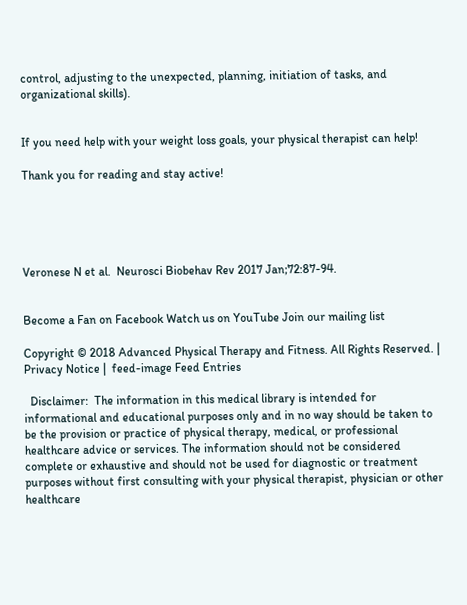control, adjusting to the unexpected, planning, initiation of tasks, and organizational skills).


If you need help with your weight loss goals, your physical therapist can help!

Thank you for reading and stay active!





Veronese N et al.  Neurosci Biobehav Rev 2017 Jan;72:87-94.


Become a Fan on Facebook Watch us on YouTube Join our mailing list

Copyright © 2018 Advanced Physical Therapy and Fitness. All Rights Reserved. | Privacy Notice |  feed-image Feed Entries

  Disclaimer:  The information in this medical library is intended for informational and educational purposes only and in no way should be taken to be the provision or practice of physical therapy, medical, or professional healthcare advice or services. The information should not be considered complete or exhaustive and should not be used for diagnostic or treatment purposes without first consulting with your physical therapist, physician or other healthcare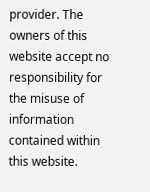provider. The owners of this website accept no responsibility for the misuse of information contained within this website.